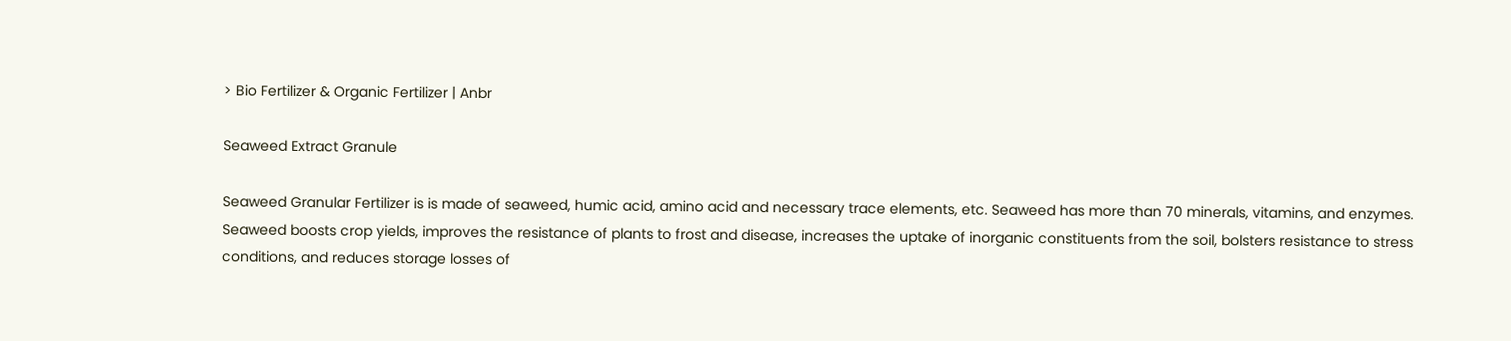> Bio Fertilizer & Organic Fertilizer | Anbr

Seaweed Extract Granule

Seaweed Granular Fertilizer is is made of seaweed, humic acid, amino acid and necessary trace elements, etc. Seaweed has more than 70 minerals, vitamins, and enzymes. Seaweed boosts crop yields, improves the resistance of plants to frost and disease, increases the uptake of inorganic constituents from the soil, bolsters resistance to stress conditions, and reduces storage losses of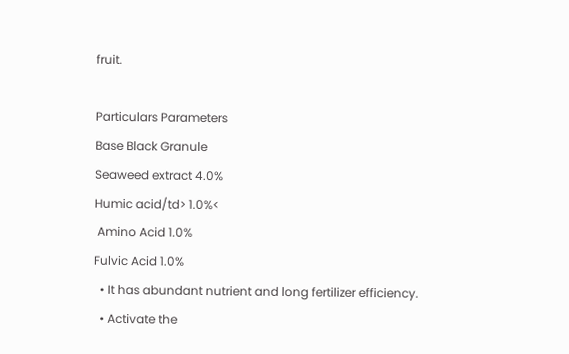fruit.

Particulars Parameters
Base Black Granule
Seaweed extract 4.0%
Humic acid/td> 1.0%<
 Amino Acid 1.0%
Fulvic Acid 1.0%
  • It has abundant nutrient and long fertilizer efficiency.
  • Activate the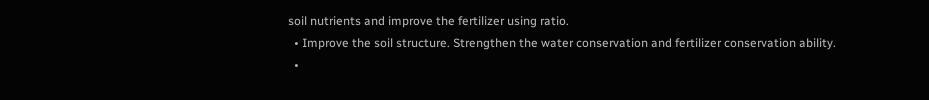soil nutrients and improve the fertilizer using ratio.
  • Improve the soil structure. Strengthen the water conservation and fertilizer conservation ability.
  •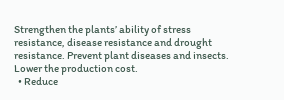Strengthen the plants’ ability of stress resistance, disease resistance and drought resistance. Prevent plant diseases and insects. Lower the production cost.
  • Reduce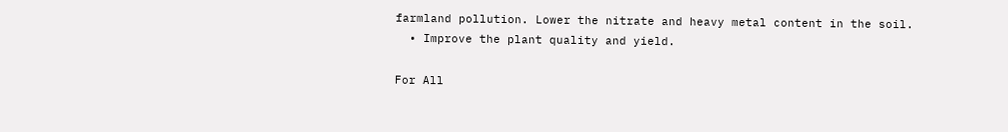farmland pollution. Lower the nitrate and heavy metal content in the soil.
  • Improve the plant quality and yield.

For All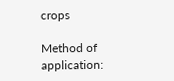crops

Method of application: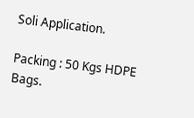Soli Application.

Packing : 50 Kgs HDPE Bags.